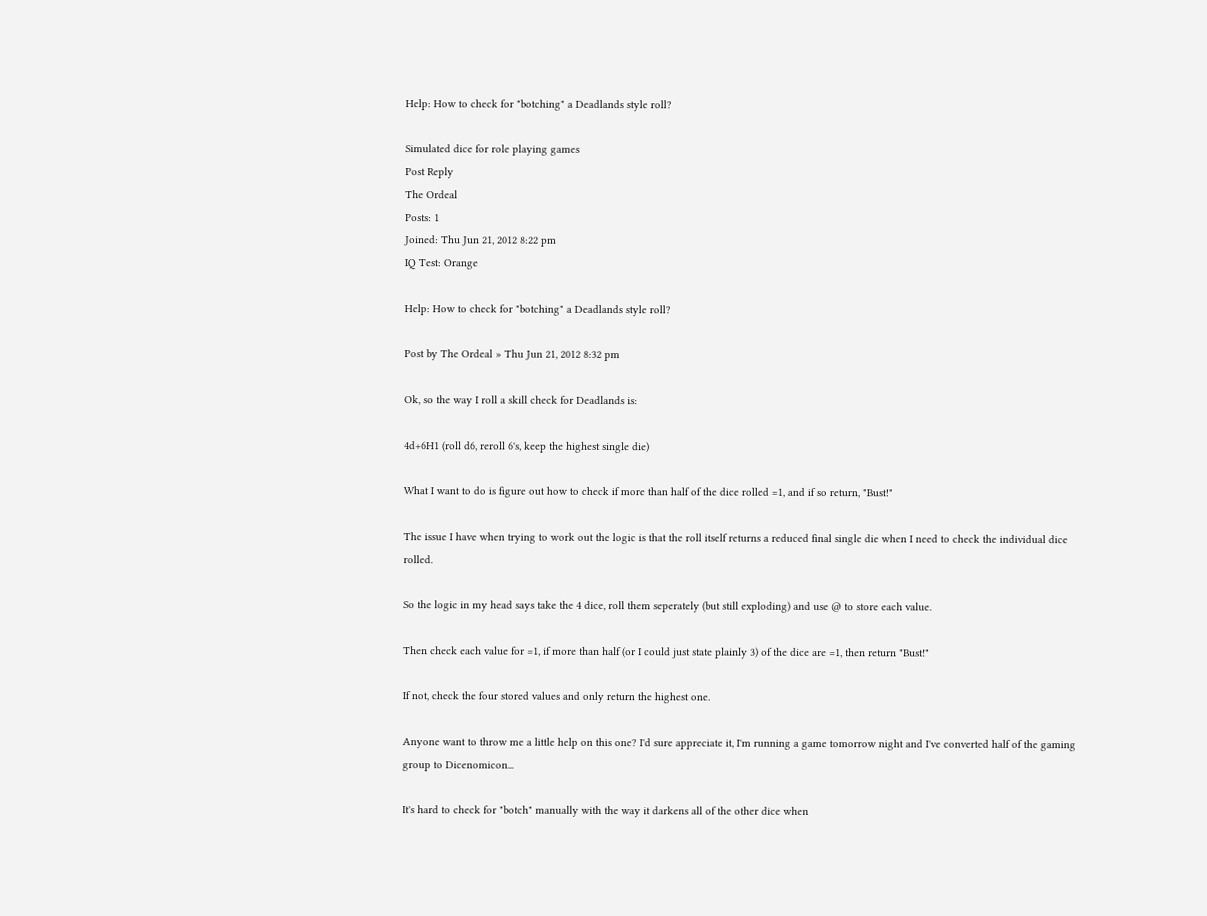Help: How to check for "botching" a Deadlands style roll?

Simulated dice for role playing games
Post Reply
The Ordeal
Posts: 1
Joined: Thu Jun 21, 2012 8:22 pm
IQ Test: Orange

Help: How to check for "botching" a Deadlands style roll?

Post by The Ordeal » Thu Jun 21, 2012 8:32 pm

Ok, so the way I roll a skill check for Deadlands is:

4d+6H1 (roll d6, reroll 6's, keep the highest single die)

What I want to do is figure out how to check if more than half of the dice rolled =1, and if so return, "Bust!"

The issue I have when trying to work out the logic is that the roll itself returns a reduced final single die when I need to check the individual dice rolled.

So the logic in my head says take the 4 dice, roll them seperately (but still exploding) and use @ to store each value.

Then check each value for =1, if more than half (or I could just state plainly 3) of the dice are =1, then return "Bust!"

If not, check the four stored values and only return the highest one.

Anyone want to throw me a little help on this one? I'd sure appreciate it, I'm running a game tomorrow night and I've converted half of the gaming group to Dicenomicon...

It's hard to check for "botch" manually with the way it darkens all of the other dice when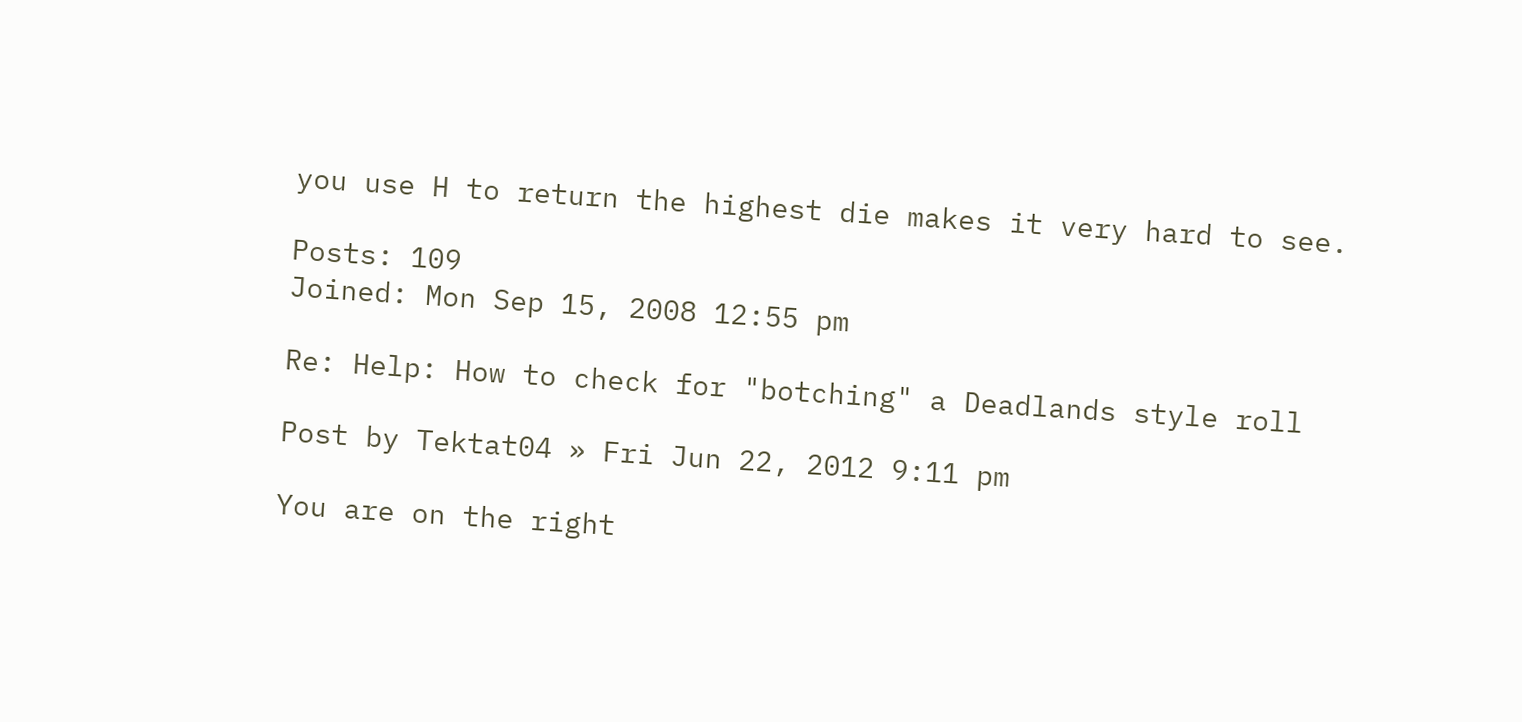you use H to return the highest die makes it very hard to see.

Posts: 109
Joined: Mon Sep 15, 2008 12:55 pm

Re: Help: How to check for "botching" a Deadlands style roll

Post by Tektat04 » Fri Jun 22, 2012 9:11 pm

You are on the right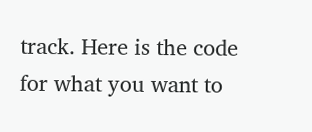track. Here is the code for what you want to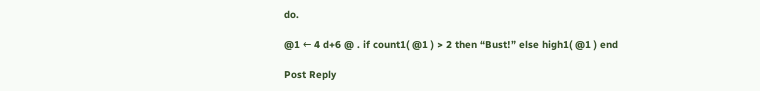do.

@1 ← 4 d+6 @ . if count1( @1 ) > 2 then “Bust!” else high1( @1 ) end

Post Reply